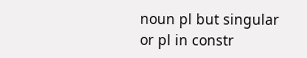noun pl but singular or pl in constr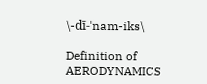\-dī-ˈnam-iks\

Definition of AERODYNAMICS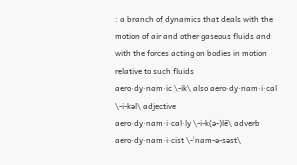: a branch of dynamics that deals with the motion of air and other gaseous fluids and with the forces acting on bodies in motion relative to such fluids
aero·dy·nam·ic \-ik\ also aero·dy·nam·i·cal \-i-kəl\ adjective
aero·dy·nam·i·cal·ly \-i-k(ə-)lē\ adverb
aero·dy·nam·i·cist \-ˈnam-ə-səst\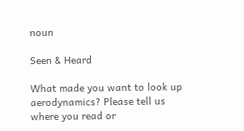noun

Seen & Heard

What made you want to look up aerodynamics? Please tell us where you read or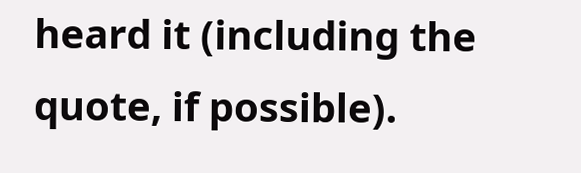heard it (including the quote, if possible).